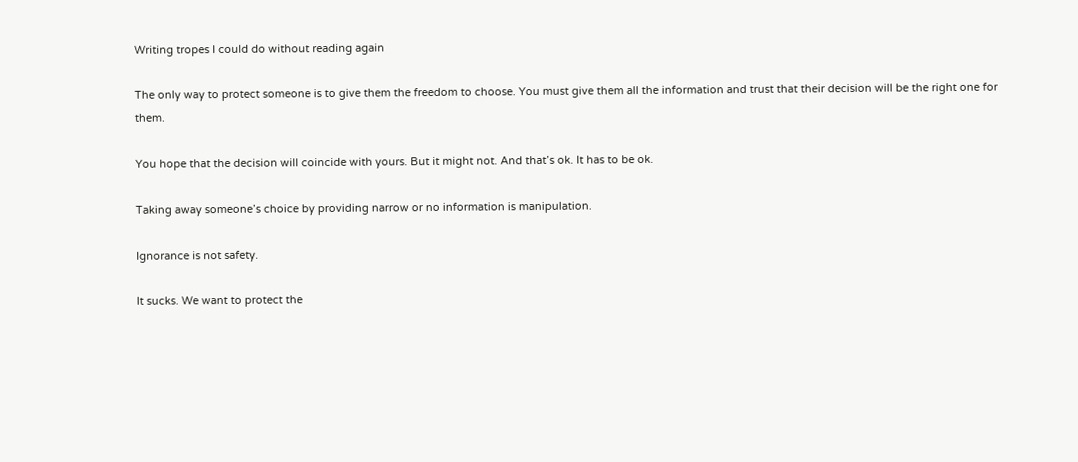Writing tropes I could do without reading again

The only way to protect someone is to give them the freedom to choose. You must give them all the information and trust that their decision will be the right one for them.

You hope that the decision will coincide with yours. But it might not. And that’s ok. It has to be ok.

Taking away someone’s choice by providing narrow or no information is manipulation.

Ignorance is not safety.

It sucks. We want to protect the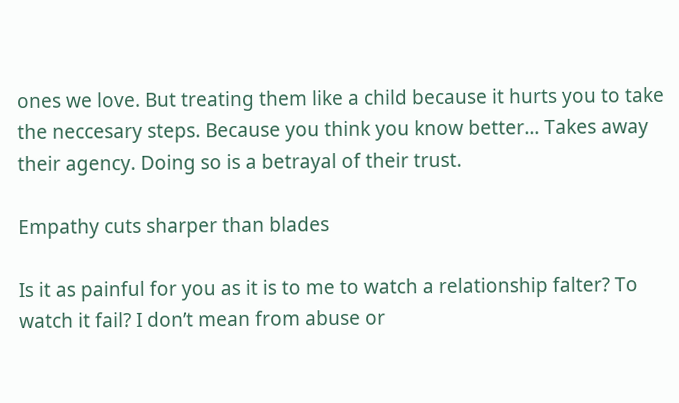ones we love. But treating them like a child because it hurts you to take the neccesary steps. Because you think you know better… Takes away their agency. Doing so is a betrayal of their trust.

Empathy cuts sharper than blades

Is it as painful for you as it is to me to watch a relationship falter? To watch it fail? I don’t mean from abuse or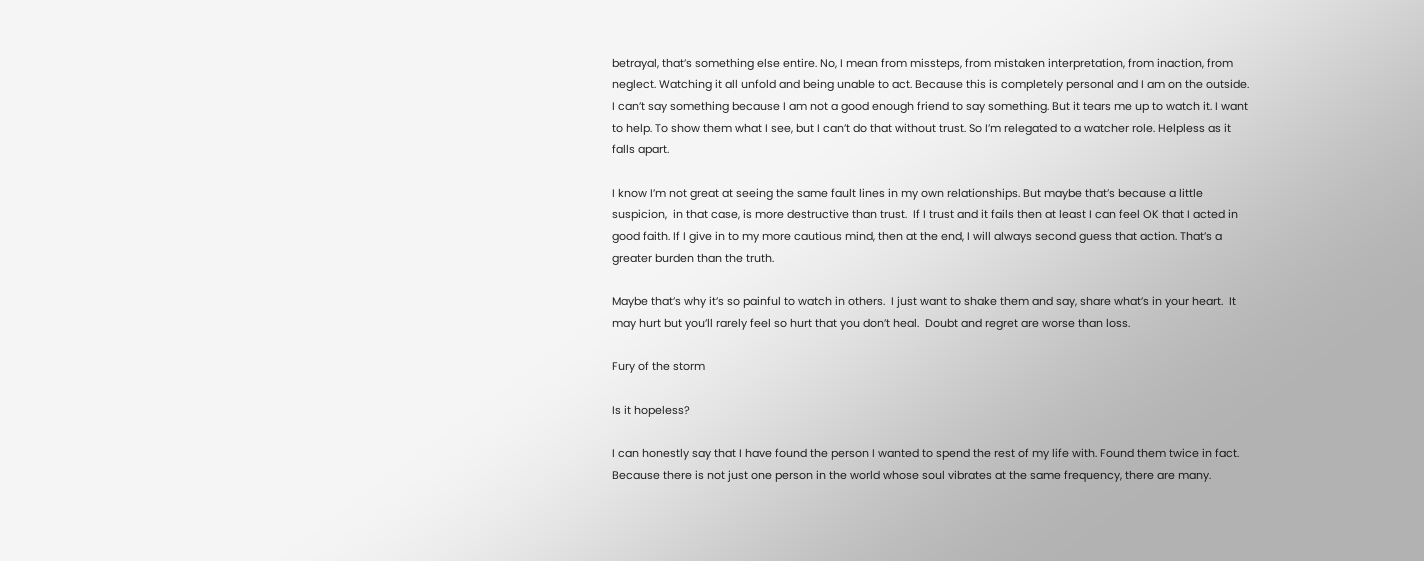betrayal, that’s something else entire. No, I mean from missteps, from mistaken interpretation, from inaction, from neglect. Watching it all unfold and being unable to act. Because this is completely personal and I am on the outside. I can’t say something because I am not a good enough friend to say something. But it tears me up to watch it. I want to help. To show them what I see, but I can’t do that without trust. So I’m relegated to a watcher role. Helpless as it falls apart.

I know I’m not great at seeing the same fault lines in my own relationships. But maybe that’s because a little suspicion,  in that case, is more destructive than trust.  If I trust and it fails then at least I can feel OK that I acted in good faith. If I give in to my more cautious mind, then at the end, I will always second guess that action. That’s a greater burden than the truth.

Maybe that’s why it’s so painful to watch in others.  I just want to shake them and say, share what’s in your heart.  It may hurt but you’ll rarely feel so hurt that you don’t heal.  Doubt and regret are worse than loss.

Fury of the storm

Is it hopeless?

I can honestly say that I have found the person I wanted to spend the rest of my life with. Found them twice in fact. Because there is not just one person in the world whose soul vibrates at the same frequency, there are many.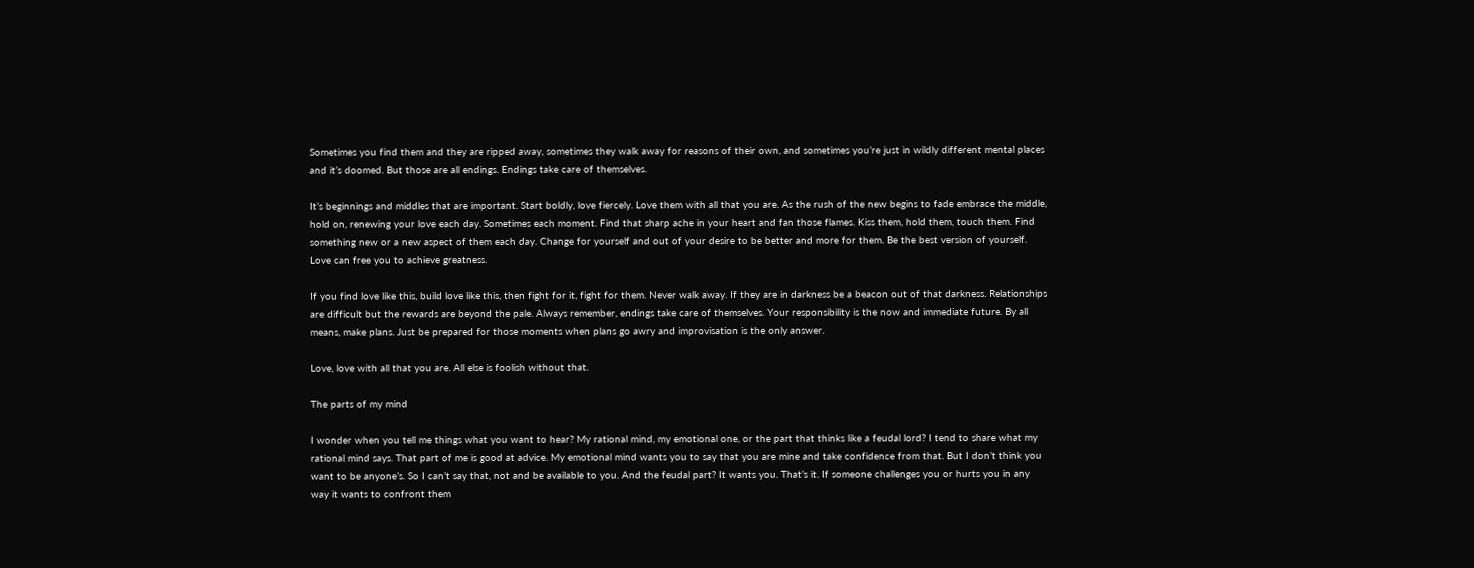Sometimes you find them and they are ripped away, sometimes they walk away for reasons of their own, and sometimes you’re just in wildly different mental places and it’s doomed. But those are all endings. Endings take care of themselves.

It’s beginnings and middles that are important. Start boldly, love fiercely. Love them with all that you are. As the rush of the new begins to fade embrace the middle, hold on, renewing your love each day. Sometimes each moment. Find that sharp ache in your heart and fan those flames. Kiss them, hold them, touch them. Find something new or a new aspect of them each day. Change for yourself and out of your desire to be better and more for them. Be the best version of yourself. Love can free you to achieve greatness.

If you find love like this, build love like this, then fight for it, fight for them. Never walk away. If they are in darkness be a beacon out of that darkness. Relationships are difficult but the rewards are beyond the pale. Always remember, endings take care of themselves. Your responsibility is the now and immediate future. By all means, make plans. Just be prepared for those moments when plans go awry and improvisation is the only answer.

Love, love with all that you are. All else is foolish without that.

The parts of my mind

I wonder when you tell me things what you want to hear? My rational mind, my emotional one, or the part that thinks like a feudal lord? I tend to share what my rational mind says. That part of me is good at advice. My emotional mind wants you to say that you are mine and take confidence from that. But I don’t think you want to be anyone’s. So I can’t say that, not and be available to you. And the feudal part? It wants you. That’s it. If someone challenges you or hurts you in any way it wants to confront them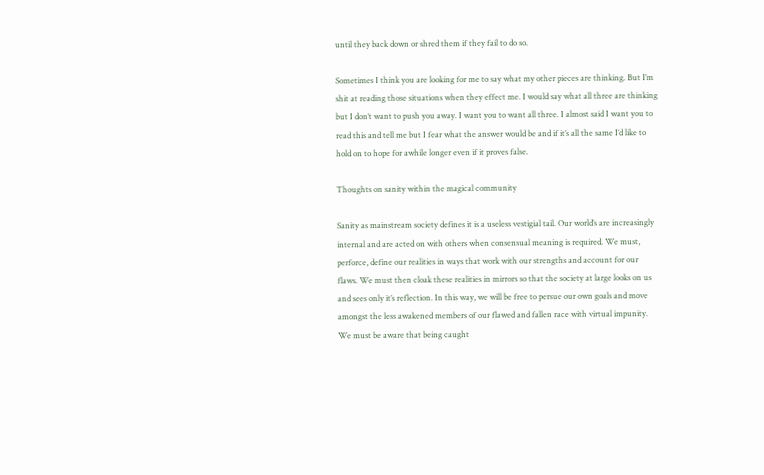until they back down or shred them if they fail to do so.

Sometimes I think you are looking for me to say what my other pieces are thinking. But I’m shit at reading those situations when they effect me. I would say what all three are thinking but I don’t want to push you away. I want you to want all three. I almost said I want you to read this and tell me but I fear what the answer would be and if it’s all the same I’d like to hold on to hope for awhile longer even if it proves false.

Thoughts on sanity within the magical community

Sanity as mainstream society defines it is a useless vestigial tail. Our world’s are increasingly internal and are acted on with others when consensual meaning is required. We must, perforce, define our realities in ways that work with our strengths and account for our flaws. We must then cloak these realities in mirrors so that the society at large looks on us and sees only it’s reflection. In this way, we will be free to persue our own goals and move amongst the less awakened members of our flawed and fallen race with virtual impunity. We must be aware that being caught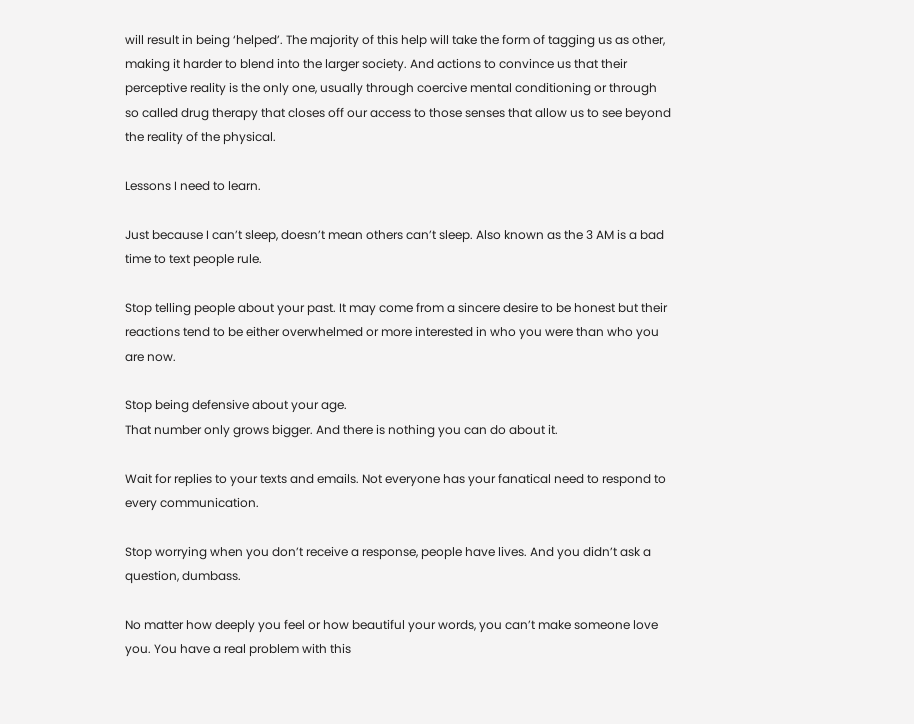will result in being ‘helped’. The majority of this help will take the form of tagging us as other, making it harder to blend into the larger society. And actions to convince us that their perceptive reality is the only one, usually through coercive mental conditioning or through so called drug therapy that closes off our access to those senses that allow us to see beyond the reality of the physical.

Lessons I need to learn.

Just because I can’t sleep, doesn’t mean others can’t sleep. Also known as the 3 AM is a bad time to text people rule.

Stop telling people about your past. It may come from a sincere desire to be honest but their reactions tend to be either overwhelmed or more interested in who you were than who you are now.

Stop being defensive about your age.
That number only grows bigger. And there is nothing you can do about it.

Wait for replies to your texts and emails. Not everyone has your fanatical need to respond to every communication.

Stop worrying when you don’t receive a response, people have lives. And you didn’t ask a question, dumbass.

No matter how deeply you feel or how beautiful your words, you can’t make someone love you. You have a real problem with this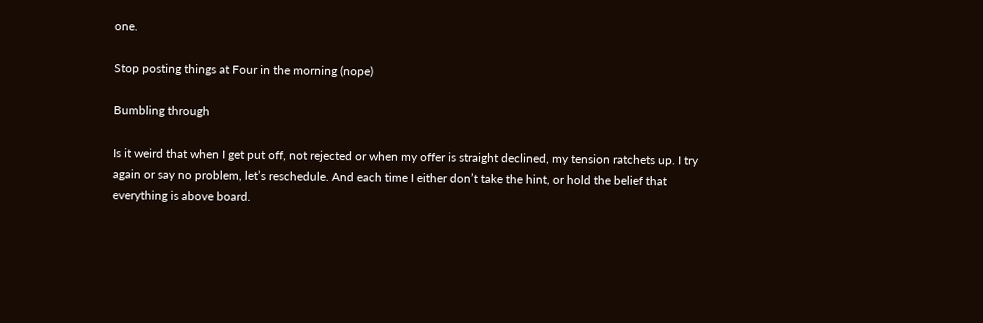one.

Stop posting things at Four in the morning (nope)

Bumbling through

Is it weird that when I get put off, not rejected or when my offer is straight declined, my tension ratchets up. I try again or say no problem, let’s reschedule. And each time I either don’t take the hint, or hold the belief that everything is above board.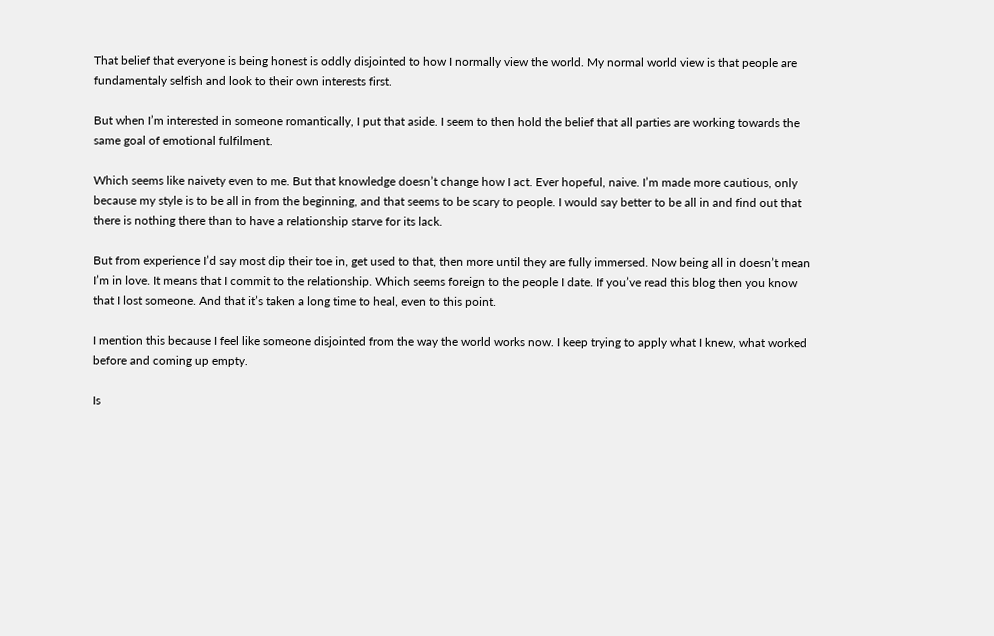That belief that everyone is being honest is oddly disjointed to how I normally view the world. My normal world view is that people are fundamentaly selfish and look to their own interests first.

But when I’m interested in someone romantically, I put that aside. I seem to then hold the belief that all parties are working towards the same goal of emotional fulfilment.

Which seems like naivety even to me. But that knowledge doesn’t change how I act. Ever hopeful, naive. I’m made more cautious, only because my style is to be all in from the beginning, and that seems to be scary to people. I would say better to be all in and find out that there is nothing there than to have a relationship starve for its lack.

But from experience I’d say most dip their toe in, get used to that, then more until they are fully immersed. Now being all in doesn’t mean I’m in love. It means that I commit to the relationship. Which seems foreign to the people I date. If you’ve read this blog then you know that I lost someone. And that it’s taken a long time to heal, even to this point.

I mention this because I feel like someone disjointed from the way the world works now. I keep trying to apply what I knew, what worked before and coming up empty.

Is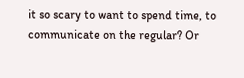it so scary to want to spend time, to communicate on the regular? Or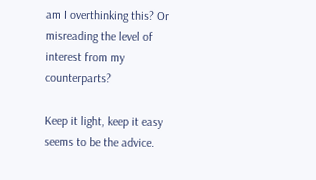am I overthinking this? Or misreading the level of interest from my counterparts?

Keep it light, keep it easy seems to be the advice.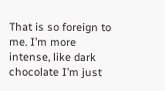That is so foreign to me. I’m more intense, like dark chocolate I’m just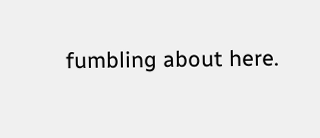fumbling about here.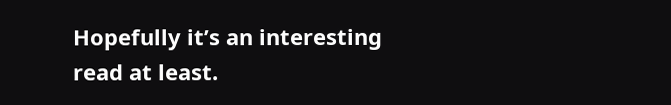Hopefully it’s an interesting read at least.